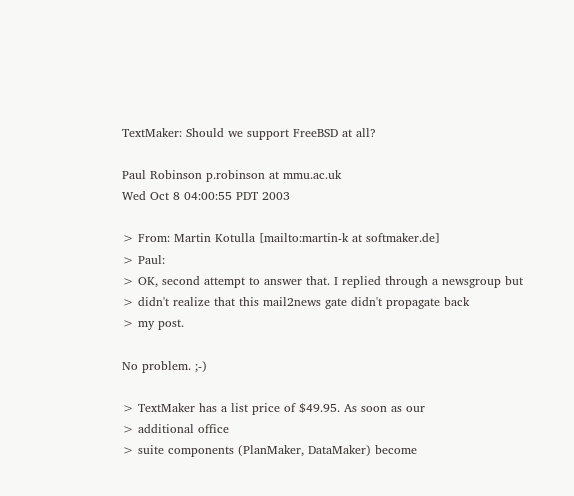TextMaker: Should we support FreeBSD at all?

Paul Robinson p.robinson at mmu.ac.uk
Wed Oct 8 04:00:55 PDT 2003

> From: Martin Kotulla [mailto:martin-k at softmaker.de]
> Paul:
> OK, second attempt to answer that. I replied through a newsgroup but
> didn't realize that this mail2news gate didn't propagate back
> my post.

No problem. ;-)

> TextMaker has a list price of $49.95. As soon as our
> additional office
> suite components (PlanMaker, DataMaker) become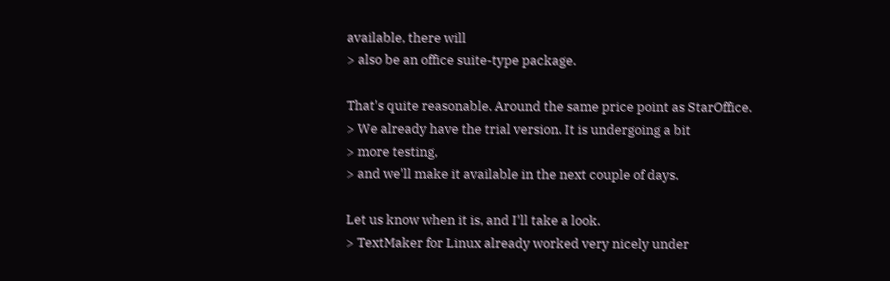available, there will
> also be an office suite-type package.

That's quite reasonable. Around the same price point as StarOffice.
> We already have the trial version. It is undergoing a bit
> more testing,
> and we'll make it available in the next couple of days.

Let us know when it is, and I'll take a look.
> TextMaker for Linux already worked very nicely under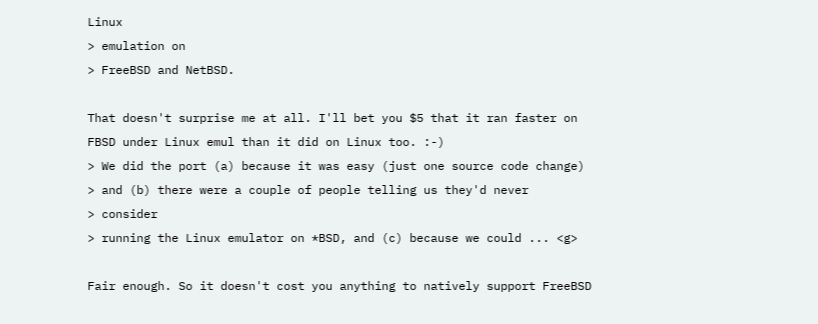Linux
> emulation on
> FreeBSD and NetBSD.

That doesn't surprise me at all. I'll bet you $5 that it ran faster on
FBSD under Linux emul than it did on Linux too. :-)
> We did the port (a) because it was easy (just one source code change)
> and (b) there were a couple of people telling us they'd never
> consider
> running the Linux emulator on *BSD, and (c) because we could ... <g>

Fair enough. So it doesn't cost you anything to natively support FreeBSD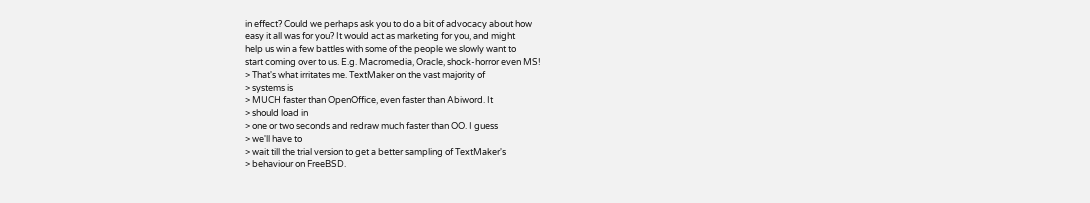in effect? Could we perhaps ask you to do a bit of advocacy about how
easy it all was for you? It would act as marketing for you, and might
help us win a few battles with some of the people we slowly want to
start coming over to us. E.g. Macromedia, Oracle, shock-horror even MS!
> That's what irritates me. TextMaker on the vast majority of
> systems is
> MUCH faster than OpenOffice, even faster than Abiword. It
> should load in
> one or two seconds and redraw much faster than OO. I guess
> we'll have to
> wait till the trial version to get a better sampling of TextMaker's
> behaviour on FreeBSD.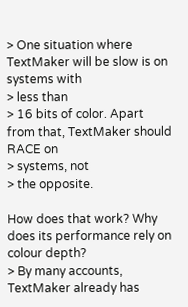> One situation where TextMaker will be slow is on systems with
> less than
> 16 bits of color. Apart from that, TextMaker should RACE on
> systems, not
> the opposite.

How does that work? Why does its performance rely on colour depth?
> By many accounts, TextMaker already has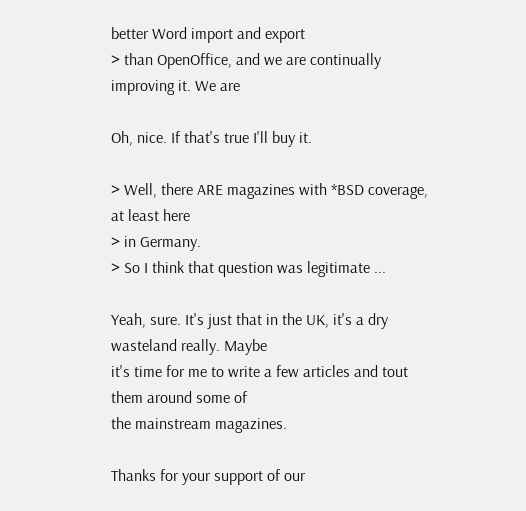better Word import and export
> than OpenOffice, and we are continually improving it. We are

Oh, nice. If that's true I'll buy it.

> Well, there ARE magazines with *BSD coverage, at least here
> in Germany.
> So I think that question was legitimate ...

Yeah, sure. It's just that in the UK, it's a dry wasteland really. Maybe
it's time for me to write a few articles and tout them around some of
the mainstream magazines.

Thanks for your support of our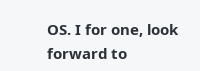OS. I for one, look forward to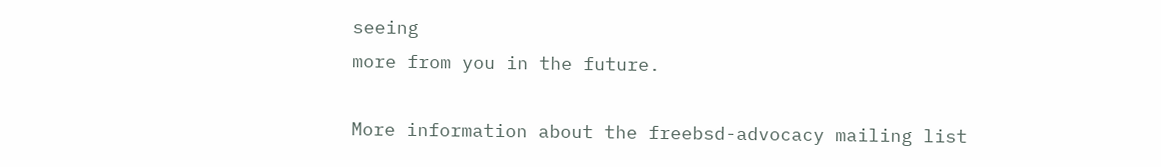seeing
more from you in the future.

More information about the freebsd-advocacy mailing list